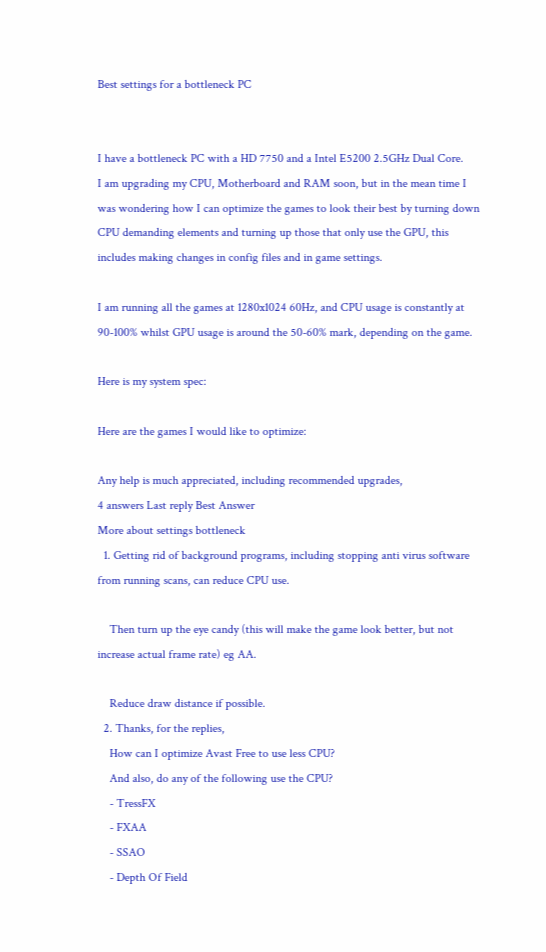Best settings for a bottleneck PC


I have a bottleneck PC with a HD 7750 and a Intel E5200 2.5GHz Dual Core.
I am upgrading my CPU, Motherboard and RAM soon, but in the mean time I was wondering how I can optimize the games to look their best by turning down CPU demanding elements and turning up those that only use the GPU, this includes making changes in config files and in game settings.

I am running all the games at 1280x1024 60Hz, and CPU usage is constantly at 90-100% whilst GPU usage is around the 50-60% mark, depending on the game.

Here is my system spec:

Here are the games I would like to optimize:

Any help is much appreciated, including recommended upgrades,
4 answers Last reply Best Answer
More about settings bottleneck
  1. Getting rid of background programs, including stopping anti virus software from running scans, can reduce CPU use.

    Then turn up the eye candy (this will make the game look better, but not increase actual frame rate) eg AA.

    Reduce draw distance if possible.
  2. Thanks, for the replies,
    How can I optimize Avast Free to use less CPU?
    And also, do any of the following use the CPU?
    - TressFX
    - FXAA
    - SSAO
    - Depth Of Field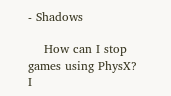- Shadows

    How can I stop games using PhysX? I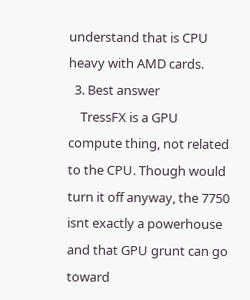understand that is CPU heavy with AMD cards.
  3. Best answer
    TressFX is a GPU compute thing, not related to the CPU. Though would turn it off anyway, the 7750 isnt exactly a powerhouse and that GPU grunt can go toward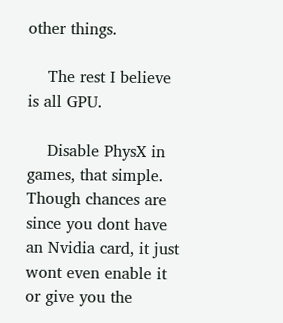other things.

    The rest I believe is all GPU.

    Disable PhysX in games, that simple. Though chances are since you dont have an Nvidia card, it just wont even enable it or give you the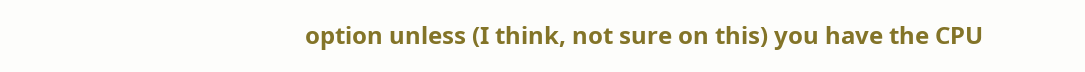option unless (I think, not sure on this) you have the CPU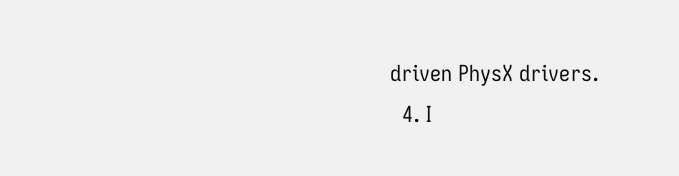driven PhysX drivers.
  4. I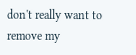don't really want to remove my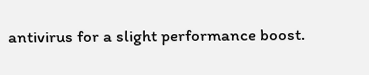antivirus for a slight performance boost.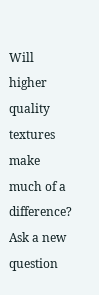Will higher quality textures make much of a difference?
Ask a new question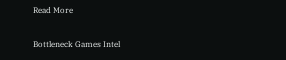Read More

Bottleneck Games Intel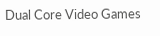Dual Core Video Games